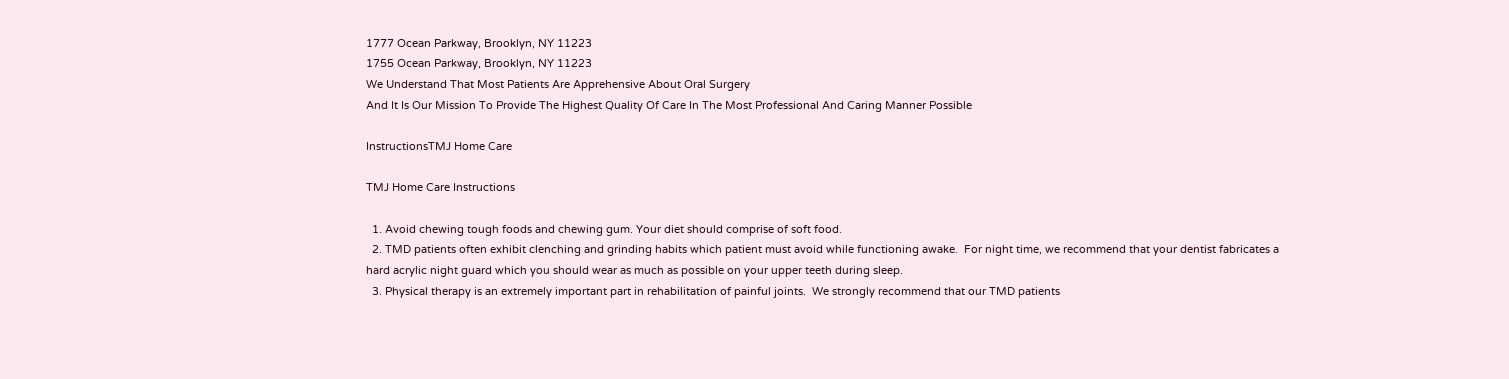1777 Ocean Parkway, Brooklyn, NY 11223
1755 Ocean Parkway, Brooklyn, NY 11223
We Understand That Most Patients Are Apprehensive About Oral Surgery
And It Is Our Mission To Provide The Highest Quality Of Care In The Most Professional And Caring Manner Possible

InstructionsTMJ Home Care

TMJ Home Care Instructions

  1. Avoid chewing tough foods and chewing gum. Your diet should comprise of soft food.
  2. TMD patients often exhibit clenching and grinding habits which patient must avoid while functioning awake.  For night time, we recommend that your dentist fabricates a hard acrylic night guard which you should wear as much as possible on your upper teeth during sleep.
  3. Physical therapy is an extremely important part in rehabilitation of painful joints.  We strongly recommend that our TMD patients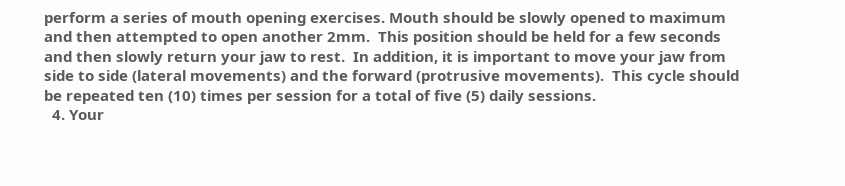perform a series of mouth opening exercises. Mouth should be slowly opened to maximum and then attempted to open another 2mm.  This position should be held for a few seconds and then slowly return your jaw to rest.  In addition, it is important to move your jaw from side to side (lateral movements) and the forward (protrusive movements).  This cycle should be repeated ten (10) times per session for a total of five (5) daily sessions.
  4. Your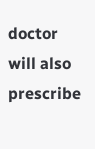doctor will also prescribe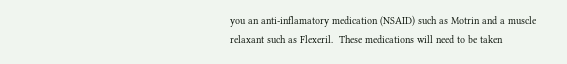you an anti-inflamatory medication (NSAID) such as Motrin and a muscle relaxant such as Flexeril.  These medications will need to be taken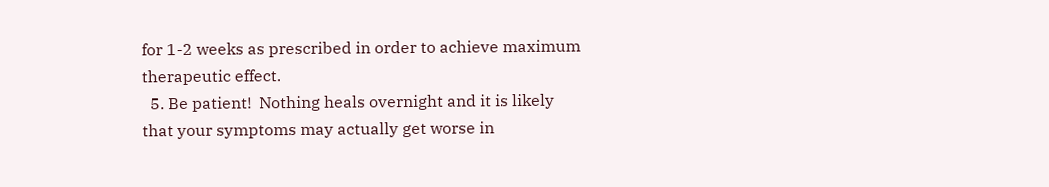for 1-2 weeks as prescribed in order to achieve maximum therapeutic effect.
  5. Be patient!  Nothing heals overnight and it is likely that your symptoms may actually get worse in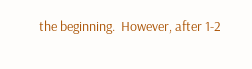the beginning.  However, after 1-2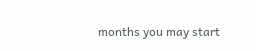months you may start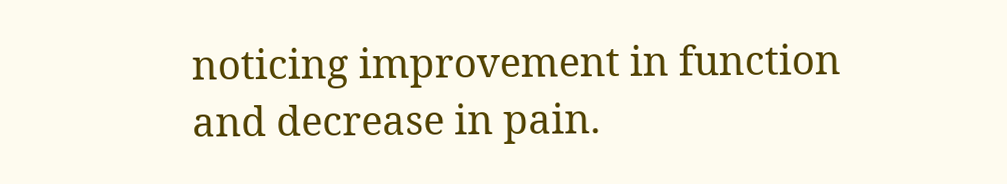noticing improvement in function and decrease in pain.